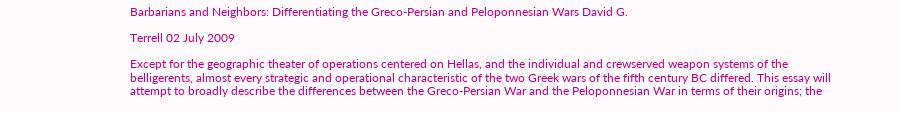Barbarians and Neighbors: Differentiating the Greco-Persian and Peloponnesian Wars David G.

Terrell 02 July 2009

Except for the geographic theater of operations centered on Hellas, and the individual and crewserved weapon systems of the belligerents, almost every strategic and operational characteristic of the two Greek wars of the fifth century BC differed. This essay will attempt to broadly describe the differences between the Greco-Persian War and the Peloponnesian War in terms of their origins; the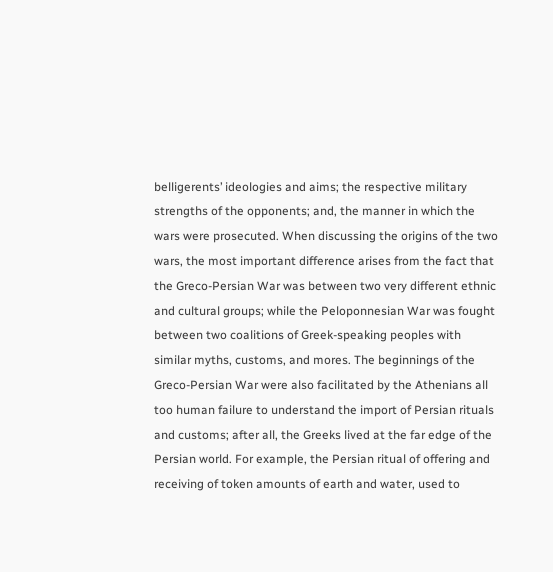belligerents’ ideologies and aims; the respective military strengths of the opponents; and, the manner in which the wars were prosecuted. When discussing the origins of the two wars, the most important difference arises from the fact that the Greco-Persian War was between two very different ethnic and cultural groups; while the Peloponnesian War was fought between two coalitions of Greek-speaking peoples with similar myths, customs, and mores. The beginnings of the Greco-Persian War were also facilitated by the Athenians all too human failure to understand the import of Persian rituals and customs; after all, the Greeks lived at the far edge of the Persian world. For example, the Persian ritual of offering and receiving of token amounts of earth and water, used to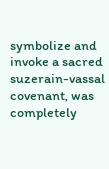symbolize and invoke a sacred suzerain-vassal covenant, was completely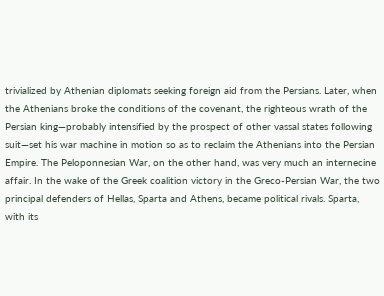trivialized by Athenian diplomats seeking foreign aid from the Persians. Later, when the Athenians broke the conditions of the covenant, the righteous wrath of the Persian king—probably intensified by the prospect of other vassal states following suit—set his war machine in motion so as to reclaim the Athenians into the Persian Empire. The Peloponnesian War, on the other hand, was very much an internecine affair. In the wake of the Greek coalition victory in the Greco-Persian War, the two principal defenders of Hellas, Sparta and Athens, became political rivals. Sparta, with its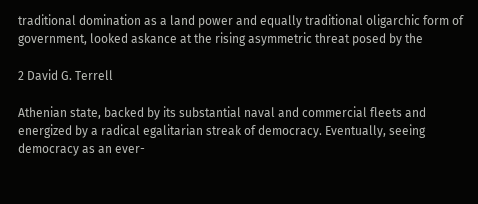traditional domination as a land power and equally traditional oligarchic form of government, looked askance at the rising asymmetric threat posed by the

2 David G. Terrell

Athenian state, backed by its substantial naval and commercial fleets and energized by a radical egalitarian streak of democracy. Eventually, seeing democracy as an ever-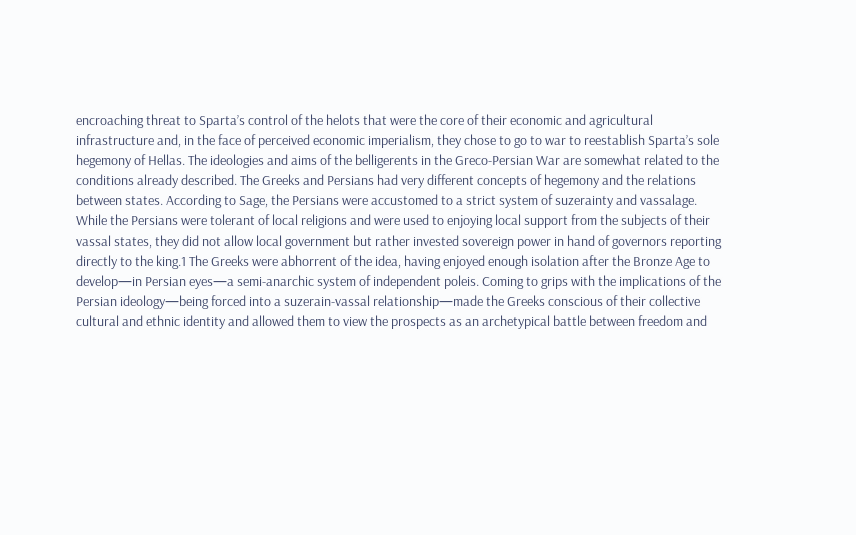encroaching threat to Sparta’s control of the helots that were the core of their economic and agricultural infrastructure and, in the face of perceived economic imperialism, they chose to go to war to reestablish Sparta’s sole hegemony of Hellas. The ideologies and aims of the belligerents in the Greco-Persian War are somewhat related to the conditions already described. The Greeks and Persians had very different concepts of hegemony and the relations between states. According to Sage, the Persians were accustomed to a strict system of suzerainty and vassalage. While the Persians were tolerant of local religions and were used to enjoying local support from the subjects of their vassal states, they did not allow local government but rather invested sovereign power in hand of governors reporting directly to the king.1 The Greeks were abhorrent of the idea, having enjoyed enough isolation after the Bronze Age to develop—in Persian eyes—a semi-anarchic system of independent poleis. Coming to grips with the implications of the Persian ideology—being forced into a suzerain-vassal relationship—made the Greeks conscious of their collective cultural and ethnic identity and allowed them to view the prospects as an archetypical battle between freedom and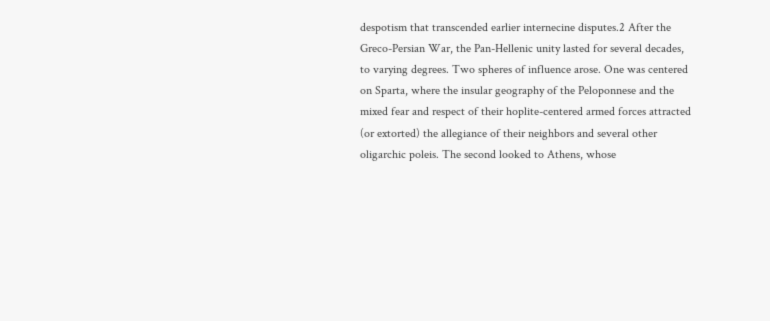despotism that transcended earlier internecine disputes.2 After the Greco-Persian War, the Pan-Hellenic unity lasted for several decades, to varying degrees. Two spheres of influence arose. One was centered on Sparta, where the insular geography of the Peloponnese and the mixed fear and respect of their hoplite-centered armed forces attracted (or extorted) the allegiance of their neighbors and several other oligarchic poleis. The second looked to Athens, whose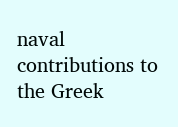naval contributions to the Greek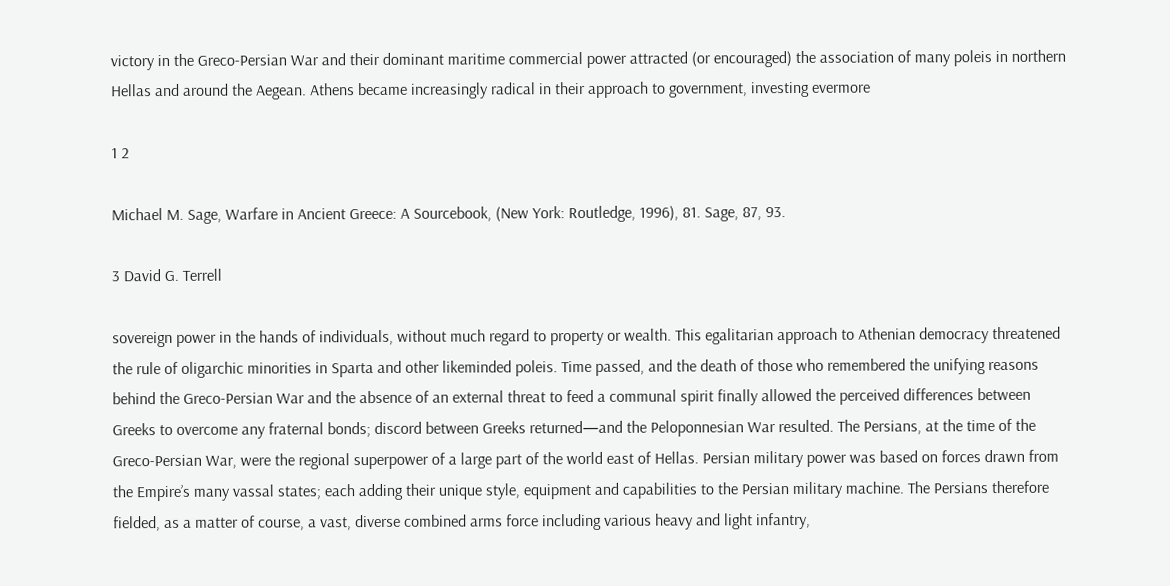victory in the Greco-Persian War and their dominant maritime commercial power attracted (or encouraged) the association of many poleis in northern Hellas and around the Aegean. Athens became increasingly radical in their approach to government, investing evermore

1 2

Michael M. Sage, Warfare in Ancient Greece: A Sourcebook, (New York: Routledge, 1996), 81. Sage, 87, 93.

3 David G. Terrell

sovereign power in the hands of individuals, without much regard to property or wealth. This egalitarian approach to Athenian democracy threatened the rule of oligarchic minorities in Sparta and other likeminded poleis. Time passed, and the death of those who remembered the unifying reasons behind the Greco-Persian War and the absence of an external threat to feed a communal spirit finally allowed the perceived differences between Greeks to overcome any fraternal bonds; discord between Greeks returned—and the Peloponnesian War resulted. The Persians, at the time of the Greco-Persian War, were the regional superpower of a large part of the world east of Hellas. Persian military power was based on forces drawn from the Empire’s many vassal states; each adding their unique style, equipment and capabilities to the Persian military machine. The Persians therefore fielded, as a matter of course, a vast, diverse combined arms force including various heavy and light infantry,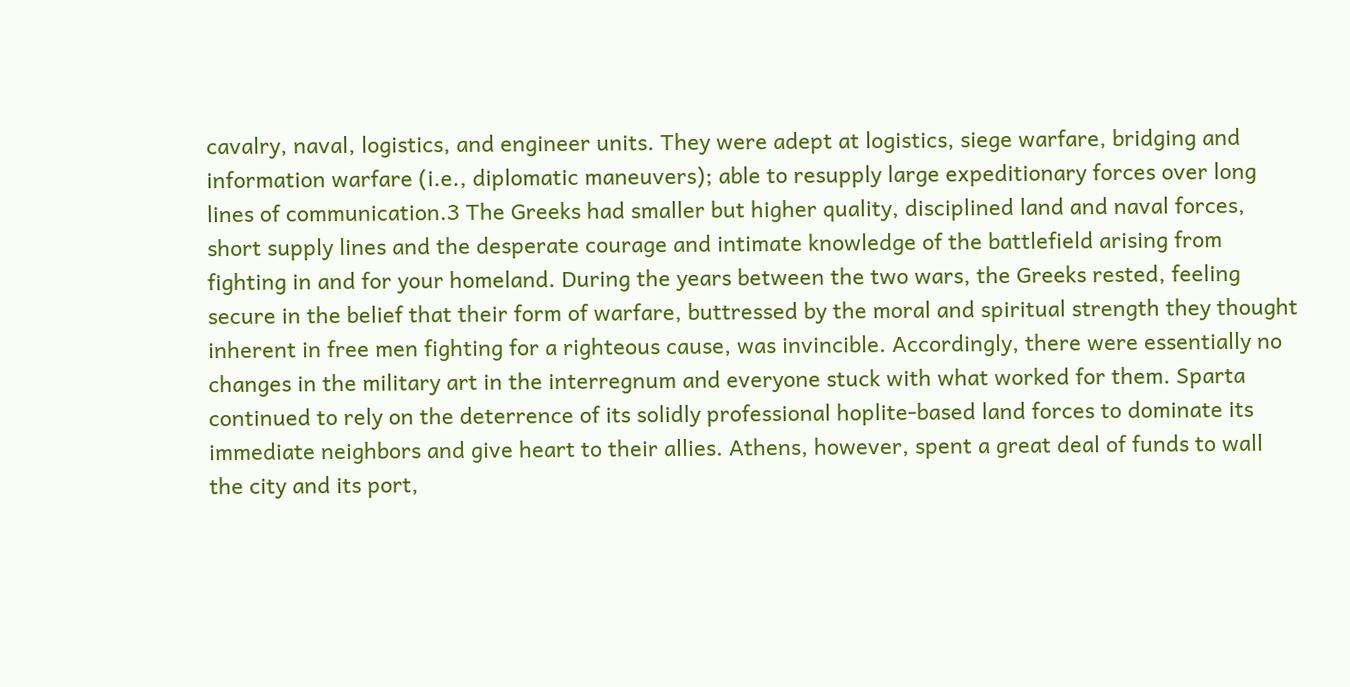cavalry, naval, logistics, and engineer units. They were adept at logistics, siege warfare, bridging and information warfare (i.e., diplomatic maneuvers); able to resupply large expeditionary forces over long lines of communication.3 The Greeks had smaller but higher quality, disciplined land and naval forces, short supply lines and the desperate courage and intimate knowledge of the battlefield arising from fighting in and for your homeland. During the years between the two wars, the Greeks rested, feeling secure in the belief that their form of warfare, buttressed by the moral and spiritual strength they thought inherent in free men fighting for a righteous cause, was invincible. Accordingly, there were essentially no changes in the military art in the interregnum and everyone stuck with what worked for them. Sparta continued to rely on the deterrence of its solidly professional hoplite-based land forces to dominate its immediate neighbors and give heart to their allies. Athens, however, spent a great deal of funds to wall the city and its port,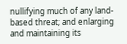nullifying much of any land-based threat; and enlarging and maintaining its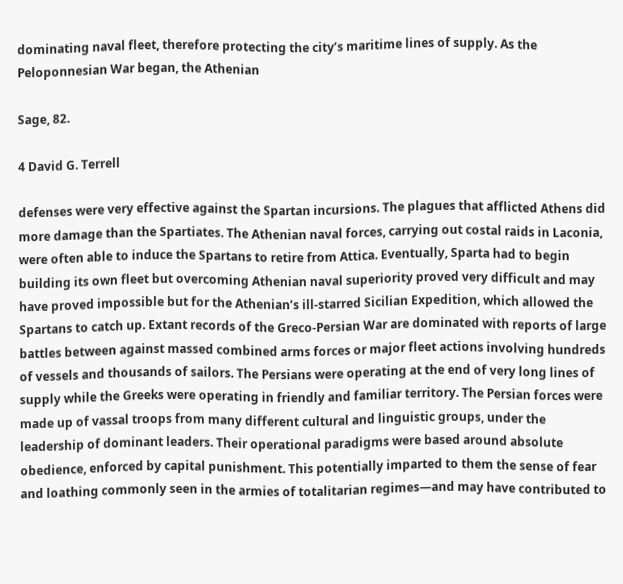dominating naval fleet, therefore protecting the city’s maritime lines of supply. As the Peloponnesian War began, the Athenian

Sage, 82.

4 David G. Terrell

defenses were very effective against the Spartan incursions. The plagues that afflicted Athens did more damage than the Spartiates. The Athenian naval forces, carrying out costal raids in Laconia, were often able to induce the Spartans to retire from Attica. Eventually, Sparta had to begin building its own fleet but overcoming Athenian naval superiority proved very difficult and may have proved impossible but for the Athenian’s ill-starred Sicilian Expedition, which allowed the Spartans to catch up. Extant records of the Greco-Persian War are dominated with reports of large battles between against massed combined arms forces or major fleet actions involving hundreds of vessels and thousands of sailors. The Persians were operating at the end of very long lines of supply while the Greeks were operating in friendly and familiar territory. The Persian forces were made up of vassal troops from many different cultural and linguistic groups, under the leadership of dominant leaders. Their operational paradigms were based around absolute obedience, enforced by capital punishment. This potentially imparted to them the sense of fear and loathing commonly seen in the armies of totalitarian regimes—and may have contributed to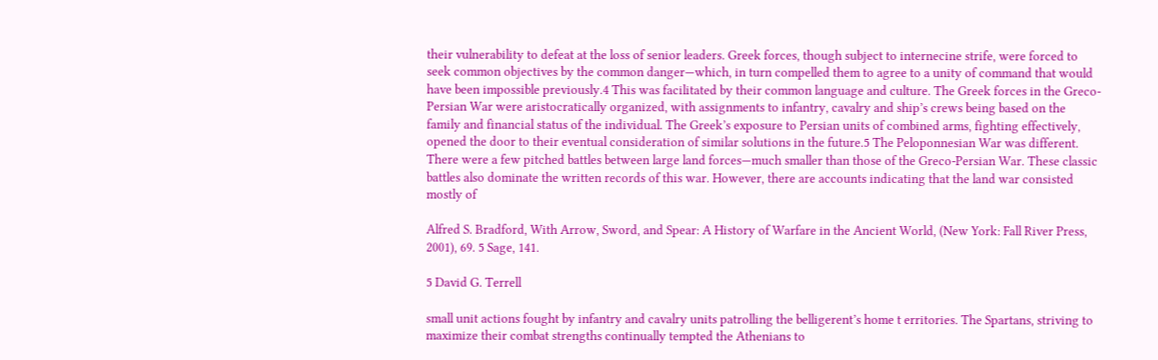their vulnerability to defeat at the loss of senior leaders. Greek forces, though subject to internecine strife, were forced to seek common objectives by the common danger—which, in turn compelled them to agree to a unity of command that would have been impossible previously.4 This was facilitated by their common language and culture. The Greek forces in the Greco-Persian War were aristocratically organized, with assignments to infantry, cavalry and ship’s crews being based on the family and financial status of the individual. The Greek’s exposure to Persian units of combined arms, fighting effectively, opened the door to their eventual consideration of similar solutions in the future.5 The Peloponnesian War was different. There were a few pitched battles between large land forces—much smaller than those of the Greco-Persian War. These classic battles also dominate the written records of this war. However, there are accounts indicating that the land war consisted mostly of

Alfred S. Bradford, With Arrow, Sword, and Spear: A History of Warfare in the Ancient World, (New York: Fall River Press, 2001), 69. 5 Sage, 141.

5 David G. Terrell

small unit actions fought by infantry and cavalry units patrolling the belligerent’s home t erritories. The Spartans, striving to maximize their combat strengths continually tempted the Athenians to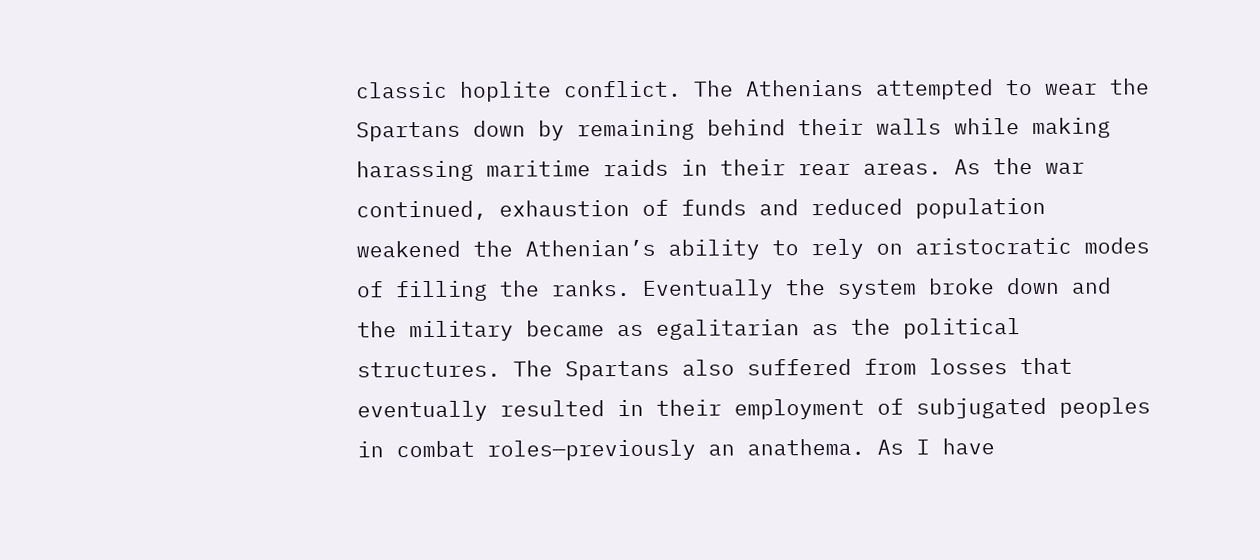classic hoplite conflict. The Athenians attempted to wear the Spartans down by remaining behind their walls while making harassing maritime raids in their rear areas. As the war continued, exhaustion of funds and reduced population weakened the Athenian’s ability to rely on aristocratic modes of filling the ranks. Eventually the system broke down and the military became as egalitarian as the political structures. The Spartans also suffered from losses that eventually resulted in their employment of subjugated peoples in combat roles—previously an anathema. As I have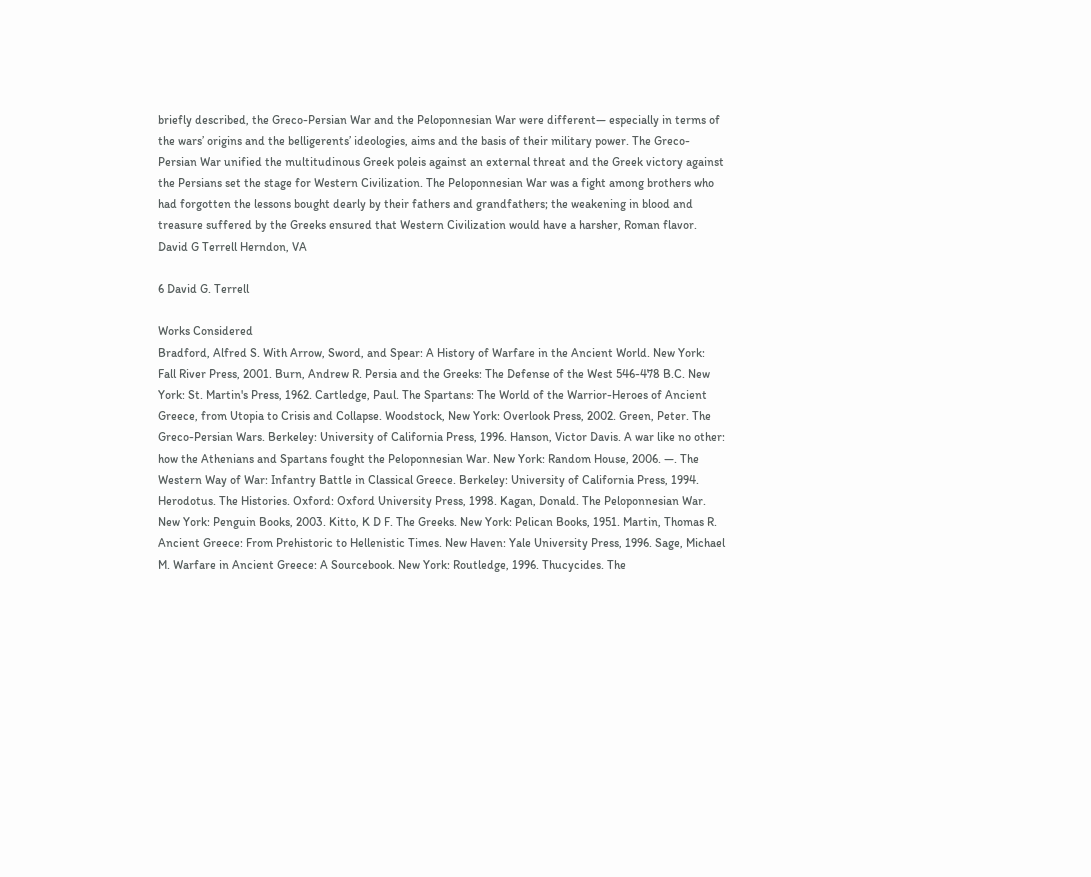briefly described, the Greco-Persian War and the Peloponnesian War were different— especially in terms of the wars’ origins and the belligerents’ ideologies, aims and the basis of their military power. The Greco-Persian War unified the multitudinous Greek poleis against an external threat and the Greek victory against the Persians set the stage for Western Civilization. The Peloponnesian War was a fight among brothers who had forgotten the lessons bought dearly by their fathers and grandfathers; the weakening in blood and treasure suffered by the Greeks ensured that Western Civilization would have a harsher, Roman flavor. David G Terrell Herndon, VA

6 David G. Terrell

Works Considered
Bradford, Alfred S. With Arrow, Sword, and Spear: A History of Warfare in the Ancient World. New York: Fall River Press, 2001. Burn, Andrew R. Persia and the Greeks: The Defense of the West 546-478 B.C. New York: St. Martin's Press, 1962. Cartledge, Paul. The Spartans: The World of the Warrior-Heroes of Ancient Greece, from Utopia to Crisis and Collapse. Woodstock, New York: Overlook Press, 2002. Green, Peter. The Greco-Persian Wars. Berkeley: University of California Press, 1996. Hanson, Victor Davis. A war like no other: how the Athenians and Spartans fought the Peloponnesian War. New York: Random House, 2006. —. The Western Way of War: Infantry Battle in Classical Greece. Berkeley: University of California Press, 1994. Herodotus. The Histories. Oxford: Oxford University Press, 1998. Kagan, Donald. The Peloponnesian War. New York: Penguin Books, 2003. Kitto, K D F. The Greeks. New York: Pelican Books, 1951. Martin, Thomas R. Ancient Greece: From Prehistoric to Hellenistic Times. New Haven: Yale University Press, 1996. Sage, Michael M. Warfare in Ancient Greece: A Sourcebook. New York: Routledge, 1996. Thucycides. The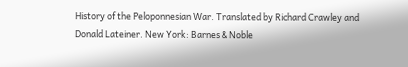History of the Peloponnesian War. Translated by Richard Crawley and Donald Lateiner. New York: Barnes & Noble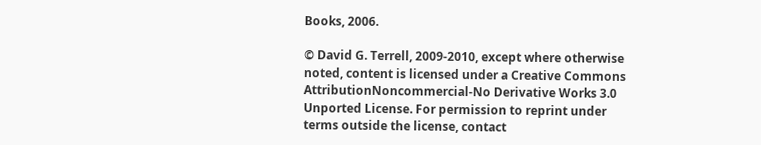Books, 2006.

© David G. Terrell, 2009-2010, except where otherwise noted, content is licensed under a Creative Commons AttributionNoncommercial-No Derivative Works 3.0 Unported License. For permission to reprint under terms outside the license, contact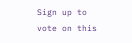Sign up to vote on this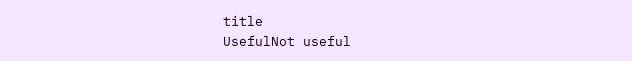title
UsefulNot useful